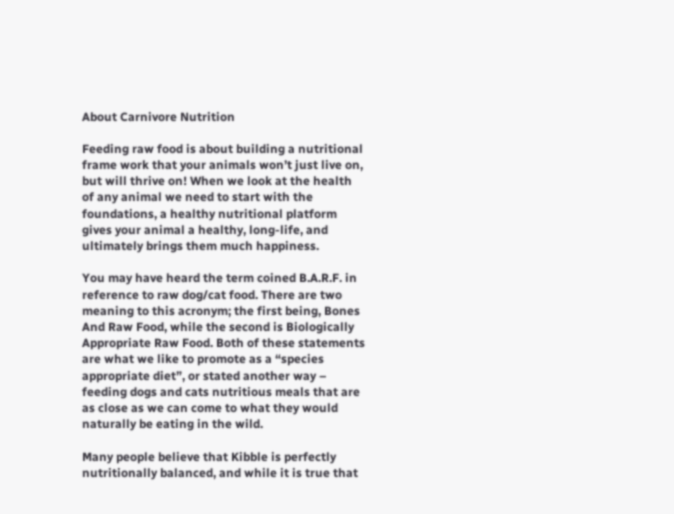About Carnivore Nutrition

Feeding raw food is about building a nutritional frame work that your animals won’t just live on, but will thrive on! When we look at the health of any animal we need to start with the foundations, a healthy nutritional platform gives your animal a healthy, long-life, and ultimately brings them much happiness.

You may have heard the term coined B.A.R.F. in reference to raw dog/cat food. There are two meaning to this acronym; the first being, Bones And Raw Food, while the second is Biologically Appropriate Raw Food. Both of these statements are what we like to promote as a “species appropriate diet”, or stated another way – feeding dogs and cats nutritious meals that are as close as we can come to what they would naturally be eating in the wild.

Many people believe that Kibble is perfectly nutritionally balanced, and while it is true that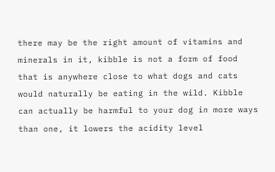there may be the right amount of vitamins and minerals in it, kibble is not a form of food that is anywhere close to what dogs and cats would naturally be eating in the wild. Kibble can actually be harmful to your dog in more ways than one, it lowers the acidity level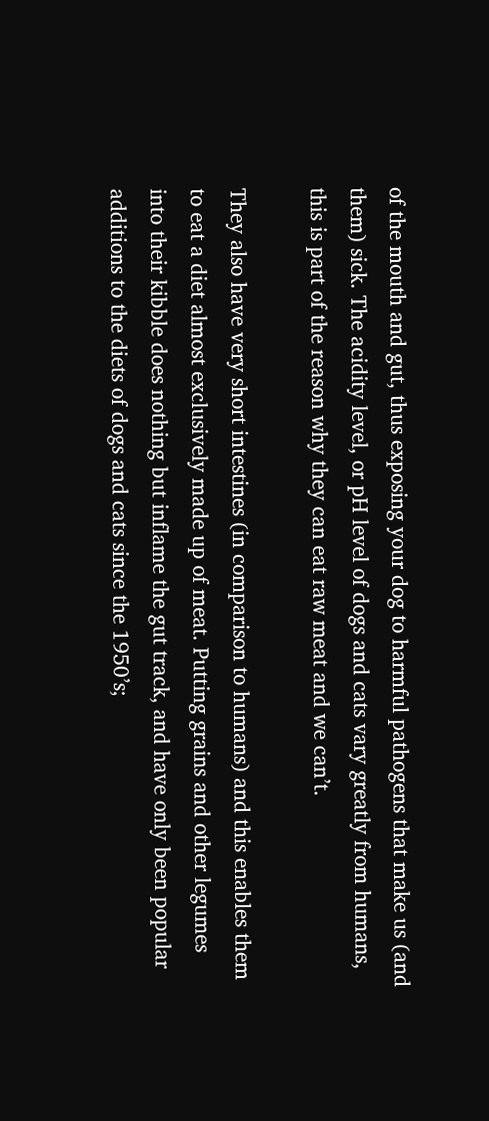of the mouth and gut, thus exposing your dog to harmful pathogens that make us (and them) sick. The acidity level, or pH level of dogs and cats vary greatly from humans, this is part of the reason why they can eat raw meat and we can’t.

They also have very short intestines (in comparison to humans) and this enables them to eat a diet almost exclusively made up of meat. Putting grains and other legumes into their kibble does nothing but inflame the gut track, and have only been popular additions to the diets of dogs and cats since the 1950’s;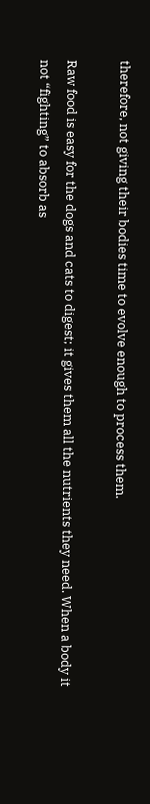therefore, not giving their bodies time to evolve enough to process them.

Raw food is easy for the dogs and cats to digest; it gives them all the nutrients they need. When a body it not “fighting” to absorb as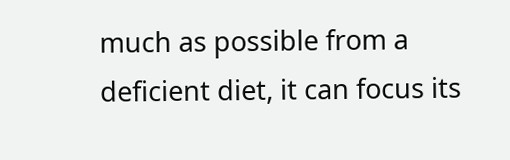much as possible from a deficient diet, it can focus its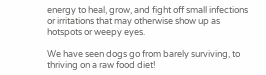energy to heal, grow, and fight off small infections or irritations that may otherwise show up as hotspots or weepy eyes.

We have seen dogs go from barely surviving, to thriving on a raw food diet!